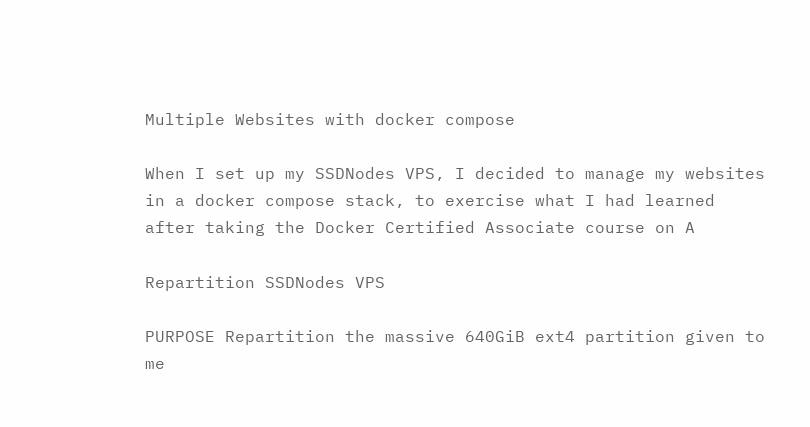Multiple Websites with docker compose

When I set up my SSDNodes VPS, I decided to manage my websites in a docker compose stack, to exercise what I had learned after taking the Docker Certified Associate course on A

Repartition SSDNodes VPS

PURPOSE Repartition the massive 640GiB ext4 partition given to me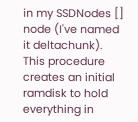in my SSDNodes [] node (I've named it deltachunk). This procedure creates an initial ramdisk to hold everything in